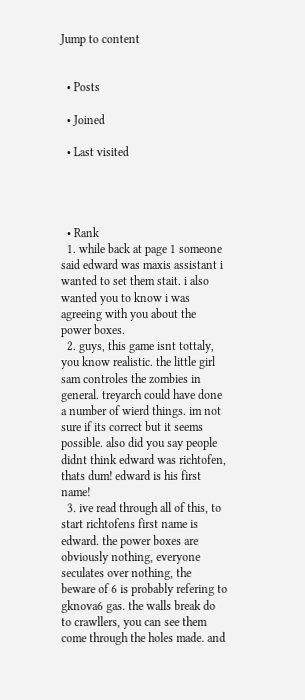Jump to content


  • Posts

  • Joined

  • Last visited




  • Rank
  1. while back at page 1 someone said edward was maxis assistant i wanted to set them stait. i also wanted you to know i was agreeing with you about the power boxes.
  2. guys, this game isnt tottaly, you know realistic. the little girl sam controles the zombies in general. treyarch could have done a number of wierd things. im not sure if its correct but it seems possible. also did you say people didnt think edward was richtofen, thats dum! edward is his first name!
  3. ive read through all of this, to start richtofens first name is edward. the power boxes are obviously nothing, everyone seculates over nothing, the beware of 6 is probably refering to gknova6 gas. the walls break do to crawllers, you can see them come through the holes made. and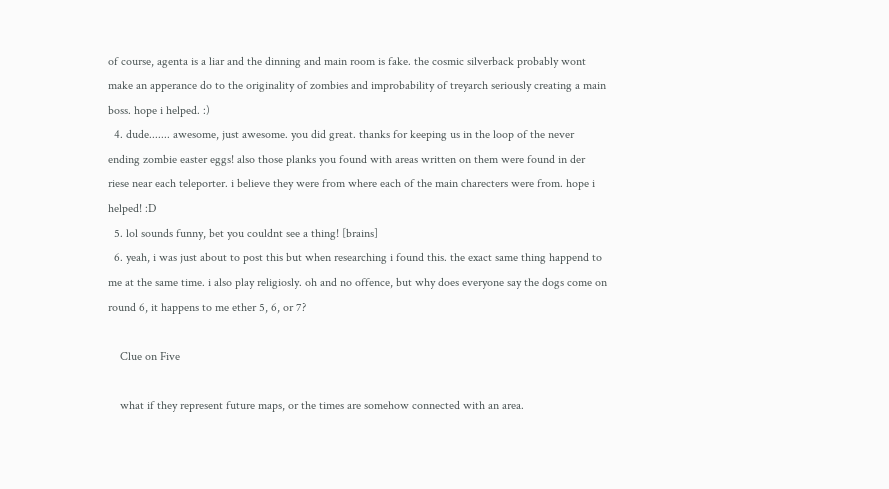of course, agenta is a liar and the dinning and main room is fake. the cosmic silverback probably wont make an apperance do to the originality of zombies and improbability of treyarch seriously creating a main boss. hope i helped. :)
  4. dude....... awesome, just awesome. you did great. thanks for keeping us in the loop of the never ending zombie easter eggs! also those planks you found with areas written on them were found in der riese near each teleporter. i believe they were from where each of the main charecters were from. hope i helped! :D
  5. lol sounds funny, bet you couldnt see a thing! [brains]
  6. yeah, i was just about to post this but when researching i found this. the exact same thing happend to me at the same time. i also play religiosly. oh and no offence, but why does everyone say the dogs come on round 6, it happens to me ether 5, 6, or 7?

    Clue on Five

    what if they represent future maps, or the times are somehow connected with an area.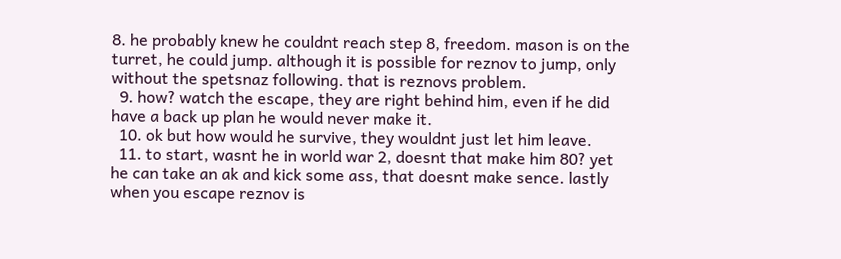8. he probably knew he couldnt reach step 8, freedom. mason is on the turret, he could jump. although it is possible for reznov to jump, only without the spetsnaz following. that is reznovs problem.
  9. how? watch the escape, they are right behind him, even if he did have a back up plan he would never make it.
  10. ok but how would he survive, they wouldnt just let him leave.
  11. to start, wasnt he in world war 2, doesnt that make him 80? yet he can take an ak and kick some ass, that doesnt make sence. lastly when you escape reznov is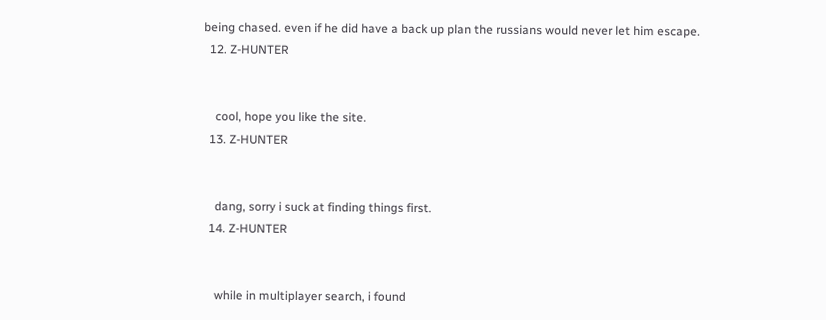being chased. even if he did have a back up plan the russians would never let him escape.
  12. Z-HUNTER


    cool, hope you like the site.
  13. Z-HUNTER


    dang, sorry i suck at finding things first.
  14. Z-HUNTER


    while in multiplayer search, i found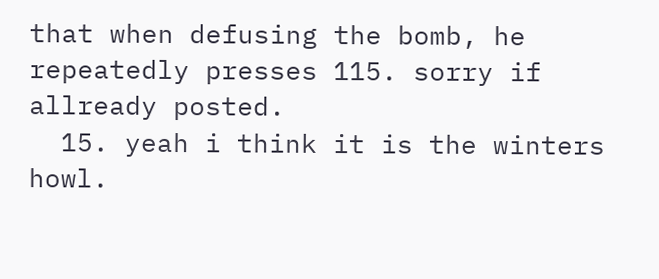that when defusing the bomb, he repeatedly presses 115. sorry if allready posted.
  15. yeah i think it is the winters howl.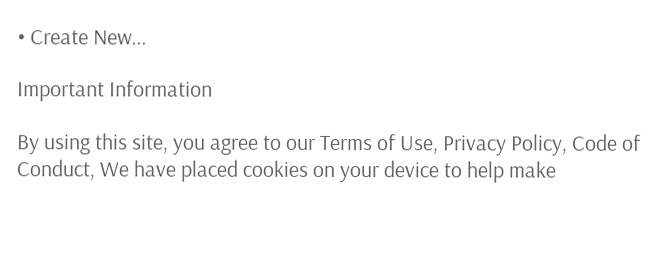• Create New...

Important Information

By using this site, you agree to our Terms of Use, Privacy Policy, Code of Conduct, We have placed cookies on your device to help make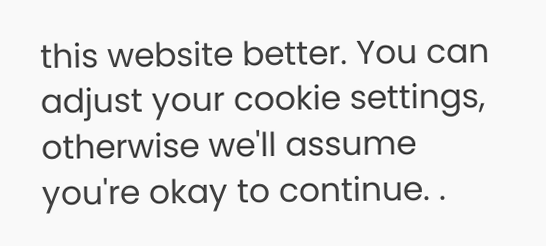this website better. You can adjust your cookie settings, otherwise we'll assume you're okay to continue. .